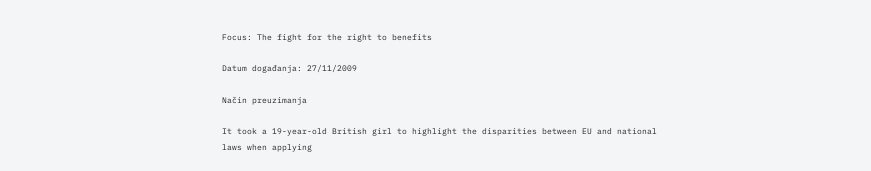Focus: The fight for the right to benefits

Datum događanja: 27/11/2009

Način preuzimanja

It took a 19-year-old British girl to highlight the disparities between EU and national laws when applying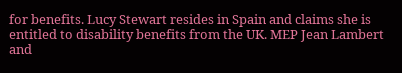for benefits. Lucy Stewart resides in Spain and claims she is entitled to disability benefits from the UK. MEP Jean Lambert and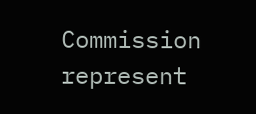Commission represent